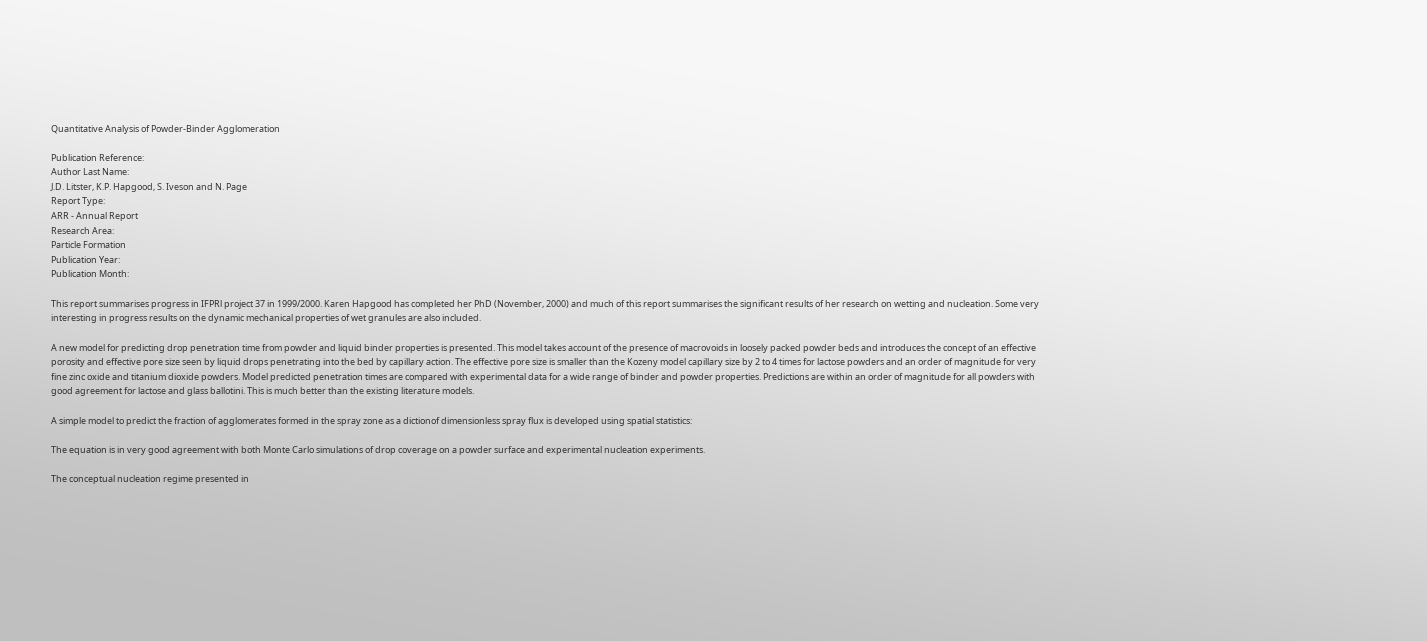Quantitative Analysis of Powder-Binder Agglomeration

Publication Reference:
Author Last Name:
J.D. Litster, K.P. Hapgood, S. Iveson and N. Page
Report Type:
ARR - Annual Report
Research Area:
Particle Formation
Publication Year:
Publication Month:

This report summarises progress in IFPRl project 37 in 1999/2000. Karen Hapgood has completed her PhD (November, 2000) and much of this report summarises the significant results of her research on wetting and nucleation. Some very interesting in progress results on the dynamic mechanical properties of wet granules are also included.

A new model for predicting drop penetration time from powder and liquid binder properties is presented. This model takes account of the presence of macrovoids in loosely packed powder beds and introduces the concept of an effective porosity and effective pore size seen by liquid drops penetrating into the bed by capillary action. The effective pore size is smaller than the Kozeny model capillary size by 2 to 4 times for lactose powders and an order of magnitude for very fine zinc oxide and titanium dioxide powders. Model predicted penetration times are compared with experimental data for a wide range of binder and powder properties. Predictions are within an order of magnitude for all powders with good agreement for lactose and glass ballotini. This is much better than the existing literature models.

A simple model to predict the fraction of agglomerates formed in the spray zone as a dictionof dimensionless spray flux is developed using spatial statistics:

The equation is in very good agreement with both Monte Carlo simulations of drop coverage on a powder surface and experimental nucleation experiments.

The conceptual nucleation regime presented in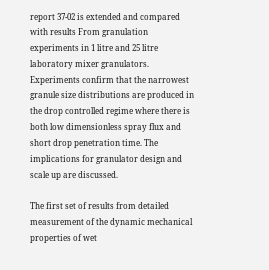report 37-02 is extended and compared with results From granulation experiments in 1 litre and 25 litre laboratory mixer granulators. Experiments confirm that the narrowest granule size distributions are produced in the drop controlled regime where there is both low dimensionless spray flux and short drop penetration time. The implications for granulator design and scale up are discussed.

The first set of results from detailed measurement of the dynamic mechanical properties of wet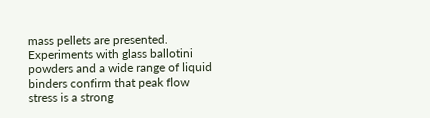mass pellets are presented. Experiments with glass ballotini powders and a wide range of liquid binders confirm that peak flow stress is a strong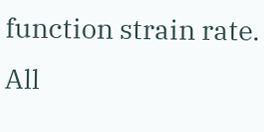function strain rate. All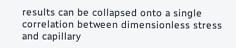results can be collapsed onto a single correlation between dimensionless stress and capillary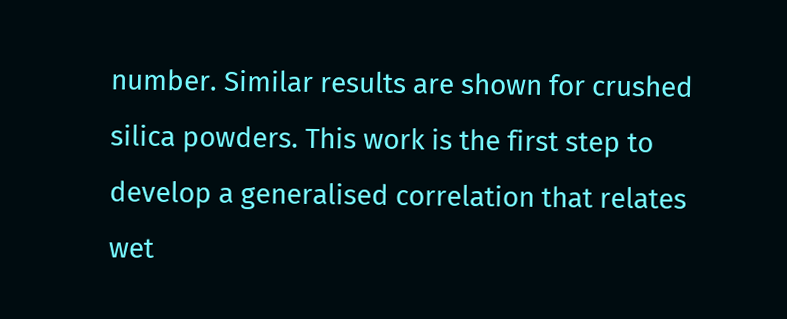number. Similar results are shown for crushed silica powders. This work is the first step to develop a generalised correlation that relates wet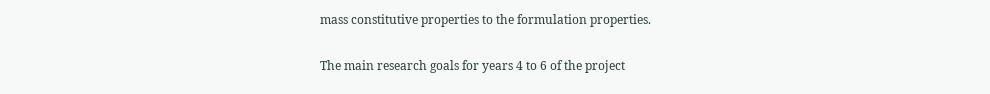mass constitutive properties to the formulation properties.

The main research goals for years 4 to 6 of the project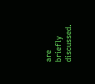are briefly discussed.